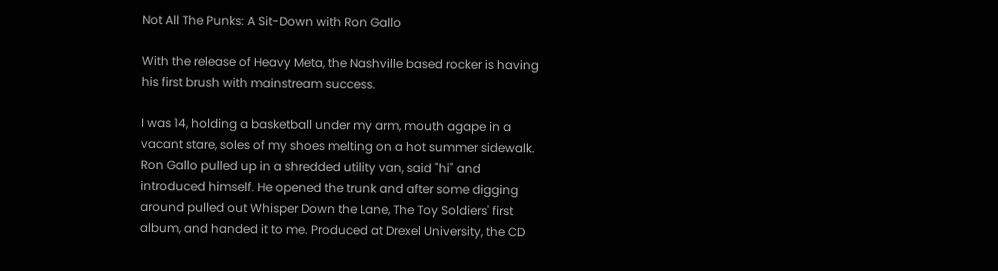Not All The Punks: A Sit-Down with Ron Gallo

With the release of Heavy Meta, the Nashville based rocker is having his first brush with mainstream success.

I was 14, holding a basketball under my arm, mouth agape in a vacant stare, soles of my shoes melting on a hot summer sidewalk. Ron Gallo pulled up in a shredded utility van, said "hi" and introduced himself. He opened the trunk and after some digging around pulled out Whisper Down the Lane, The Toy Soldiers' first album, and handed it to me. Produced at Drexel University, the CD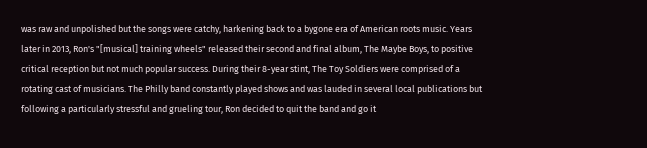was raw and unpolished but the songs were catchy, harkening back to a bygone era of American roots music. Years later in 2013, Ron's "[musical] training wheels" released their second and final album, The Maybe Boys, to positive critical reception but not much popular success. During their 8-year stint, The Toy Soldiers were comprised of a rotating cast of musicians. The Philly band constantly played shows and was lauded in several local publications but following a particularly stressful and grueling tour, Ron decided to quit the band and go it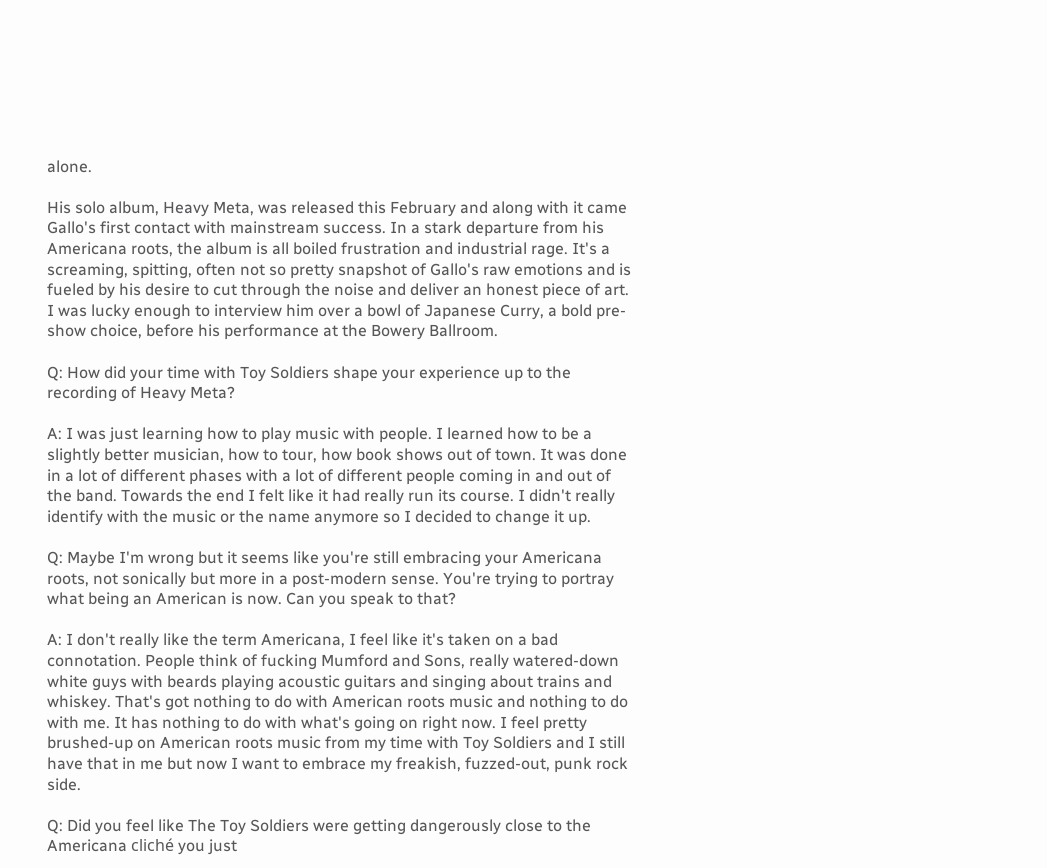alone.

His solo album, Heavy Meta, was released this February and along with it came Gallo's first contact with mainstream success. In a stark departure from his Americana roots, the album is all boiled frustration and industrial rage. It's a screaming, spitting, often not so pretty snapshot of Gallo's raw emotions and is fueled by his desire to cut through the noise and deliver an honest piece of art. I was lucky enough to interview him over a bowl of Japanese Curry, a bold pre-show choice, before his performance at the Bowery Ballroom.

Q: How did your time with Toy Soldiers shape your experience up to the recording of Heavy Meta?

A: I was just learning how to play music with people. I learned how to be a slightly better musician, how to tour, how book shows out of town. It was done in a lot of different phases with a lot of different people coming in and out of the band. Towards the end I felt like it had really run its course. I didn't really identify with the music or the name anymore so I decided to change it up.

Q: Maybe I'm wrong but it seems like you're still embracing your Americana roots, not sonically but more in a post-modern sense. You're trying to portray what being an American is now. Can you speak to that?

A: I don't really like the term Americana, I feel like it's taken on a bad connotation. People think of fucking Mumford and Sons, really watered-down white guys with beards playing acoustic guitars and singing about trains and whiskey. That's got nothing to do with American roots music and nothing to do with me. It has nothing to do with what's going on right now. I feel pretty brushed-up on American roots music from my time with Toy Soldiers and I still have that in me but now I want to embrace my freakish, fuzzed-out, punk rock side.

Q: Did you feel like The Toy Soldiers were getting dangerously close to the Americana cliché you just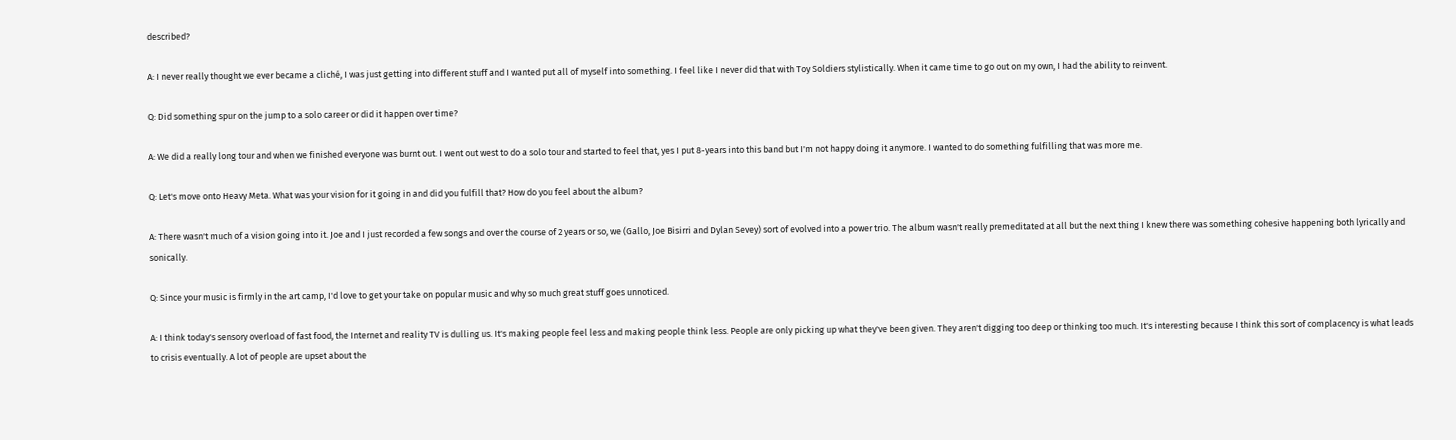described?

A: I never really thought we ever became a cliché, I was just getting into different stuff and I wanted put all of myself into something. I feel like I never did that with Toy Soldiers stylistically. When it came time to go out on my own, I had the ability to reinvent.

Q: Did something spur on the jump to a solo career or did it happen over time?

A: We did a really long tour and when we finished everyone was burnt out. I went out west to do a solo tour and started to feel that, yes I put 8-years into this band but I'm not happy doing it anymore. I wanted to do something fulfilling that was more me.

Q: Let's move onto Heavy Meta. What was your vision for it going in and did you fulfill that? How do you feel about the album?

A: There wasn't much of a vision going into it. Joe and I just recorded a few songs and over the course of 2 years or so, we (Gallo, Joe Bisirri and Dylan Sevey) sort of evolved into a power trio. The album wasn't really premeditated at all but the next thing I knew there was something cohesive happening both lyrically and sonically.

Q: Since your music is firmly in the art camp, I'd love to get your take on popular music and why so much great stuff goes unnoticed.

A: I think today's sensory overload of fast food, the Internet and reality TV is dulling us. It's making people feel less and making people think less. People are only picking up what they've been given. They aren't digging too deep or thinking too much. It's interesting because I think this sort of complacency is what leads to crisis eventually. A lot of people are upset about the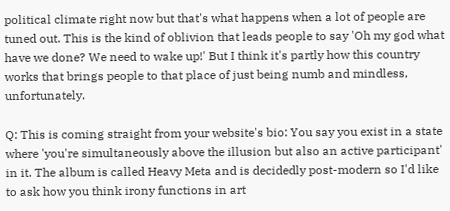political climate right now but that's what happens when a lot of people are tuned out. This is the kind of oblivion that leads people to say 'Oh my god what have we done? We need to wake up!' But I think it's partly how this country works that brings people to that place of just being numb and mindless, unfortunately.

Q: This is coming straight from your website's bio: You say you exist in a state where 'you're simultaneously above the illusion but also an active participant' in it. The album is called Heavy Meta and is decidedly post-modern so I'd like to ask how you think irony functions in art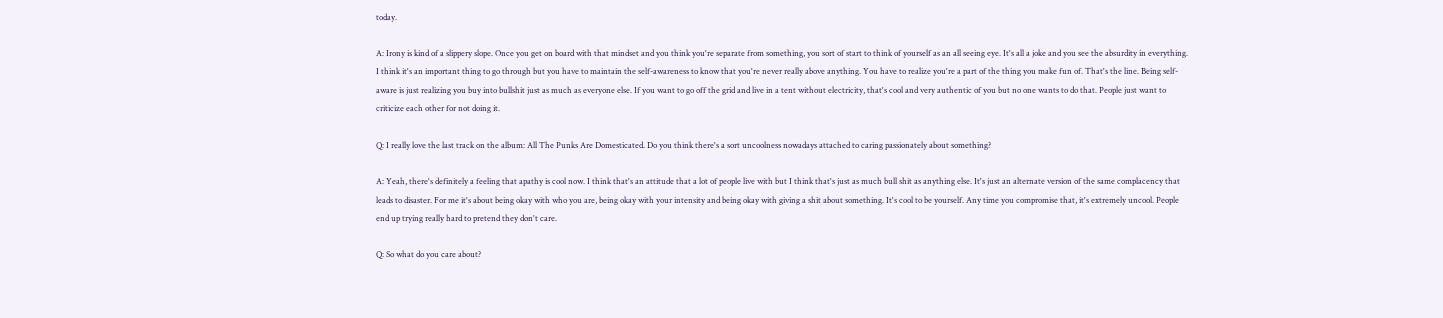today.

A: Irony is kind of a slippery slope. Once you get on board with that mindset and you think you're separate from something, you sort of start to think of yourself as an all seeing eye. It's all a joke and you see the absurdity in everything. I think it's an important thing to go through but you have to maintain the self-awareness to know that you're never really above anything. You have to realize you're a part of the thing you make fun of. That's the line. Being self-aware is just realizing you buy into bullshit just as much as everyone else. If you want to go off the grid and live in a tent without electricity, that's cool and very authentic of you but no one wants to do that. People just want to criticize each other for not doing it.

Q: I really love the last track on the album: All The Punks Are Domesticated. Do you think there's a sort uncoolness nowadays attached to caring passionately about something?

A: Yeah, there's definitely a feeling that apathy is cool now. I think that's an attitude that a lot of people live with but I think that's just as much bull shit as anything else. It's just an alternate version of the same complacency that leads to disaster. For me it's about being okay with who you are, being okay with your intensity and being okay with giving a shit about something. It's cool to be yourself. Any time you compromise that, it's extremely uncool. People end up trying really hard to pretend they don't care.

Q: So what do you care about?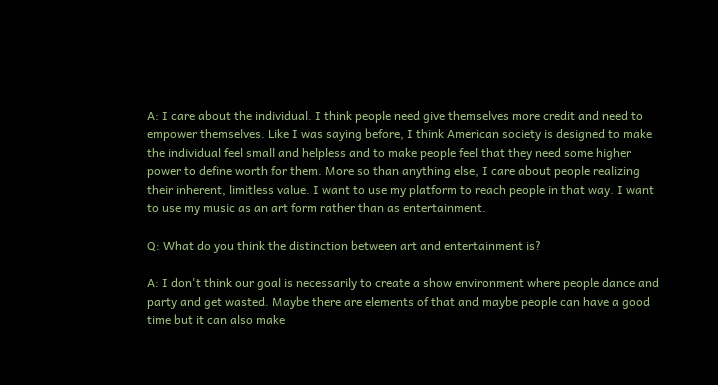A: I care about the individual. I think people need give themselves more credit and need to empower themselves. Like I was saying before, I think American society is designed to make the individual feel small and helpless and to make people feel that they need some higher power to define worth for them. More so than anything else, I care about people realizing their inherent, limitless value. I want to use my platform to reach people in that way. I want to use my music as an art form rather than as entertainment.

Q: What do you think the distinction between art and entertainment is?

A: I don't think our goal is necessarily to create a show environment where people dance and party and get wasted. Maybe there are elements of that and maybe people can have a good time but it can also make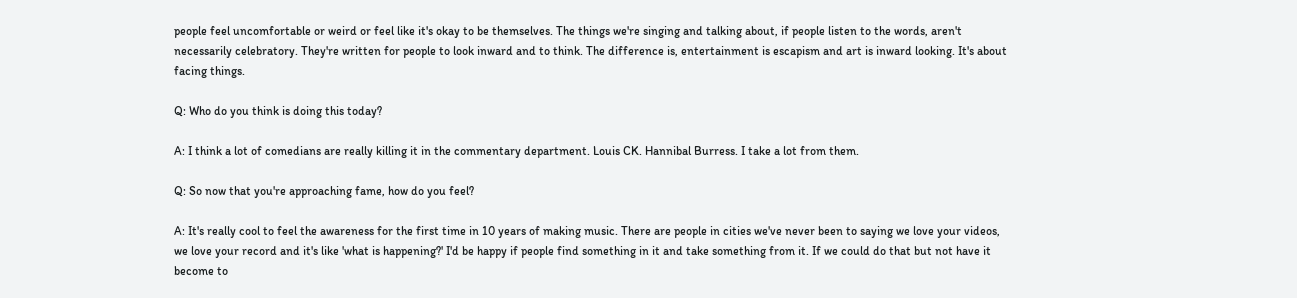people feel uncomfortable or weird or feel like it's okay to be themselves. The things we're singing and talking about, if people listen to the words, aren't necessarily celebratory. They're written for people to look inward and to think. The difference is, entertainment is escapism and art is inward looking. It's about facing things.

Q: Who do you think is doing this today?

A: I think a lot of comedians are really killing it in the commentary department. Louis CK. Hannibal Burress. I take a lot from them.

Q: So now that you're approaching fame, how do you feel?

A: It's really cool to feel the awareness for the first time in 10 years of making music. There are people in cities we've never been to saying we love your videos, we love your record and it's like 'what is happening?' I'd be happy if people find something in it and take something from it. If we could do that but not have it become to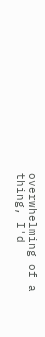overwhelming of a thing, I'd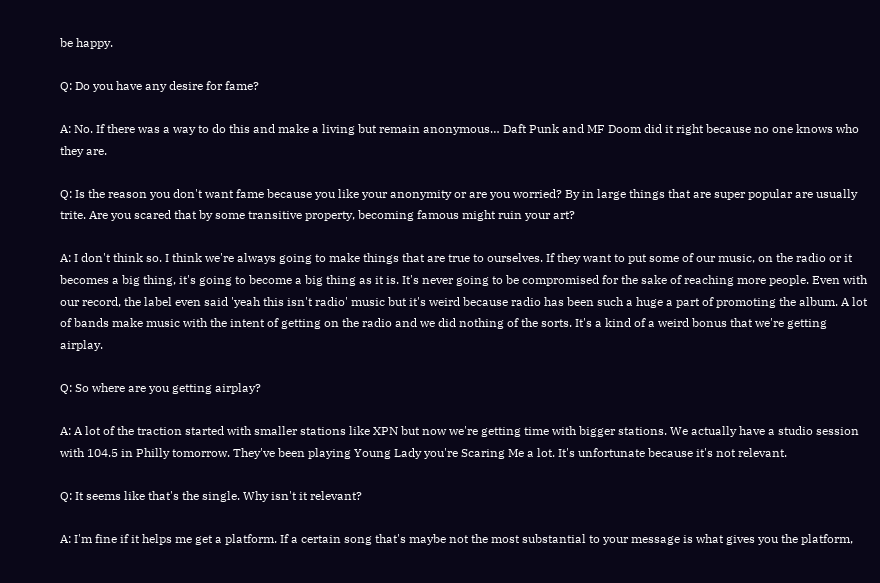be happy.

Q: Do you have any desire for fame?

A: No. If there was a way to do this and make a living but remain anonymous… Daft Punk and MF Doom did it right because no one knows who they are.

Q: Is the reason you don't want fame because you like your anonymity or are you worried? By in large things that are super popular are usually trite. Are you scared that by some transitive property, becoming famous might ruin your art?

A: I don't think so. I think we're always going to make things that are true to ourselves. If they want to put some of our music, on the radio or it becomes a big thing, it's going to become a big thing as it is. It's never going to be compromised for the sake of reaching more people. Even with our record, the label even said 'yeah this isn't radio' music but it's weird because radio has been such a huge a part of promoting the album. A lot of bands make music with the intent of getting on the radio and we did nothing of the sorts. It's a kind of a weird bonus that we're getting airplay.

Q: So where are you getting airplay?

A: A lot of the traction started with smaller stations like XPN but now we're getting time with bigger stations. We actually have a studio session with 104.5 in Philly tomorrow. They've been playing Young Lady you're Scaring Me a lot. It's unfortunate because it's not relevant.

Q: It seems like that's the single. Why isn't it relevant?

A: I'm fine if it helps me get a platform. If a certain song that's maybe not the most substantial to your message is what gives you the platform,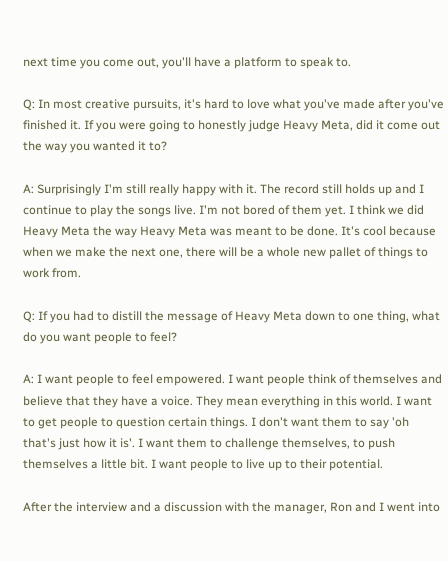next time you come out, you'll have a platform to speak to.

Q: In most creative pursuits, it's hard to love what you've made after you've finished it. If you were going to honestly judge Heavy Meta, did it come out the way you wanted it to?

A: Surprisingly I'm still really happy with it. The record still holds up and I continue to play the songs live. I'm not bored of them yet. I think we did Heavy Meta the way Heavy Meta was meant to be done. It's cool because when we make the next one, there will be a whole new pallet of things to work from.

Q: If you had to distill the message of Heavy Meta down to one thing, what do you want people to feel?

A: I want people to feel empowered. I want people think of themselves and believe that they have a voice. They mean everything in this world. I want to get people to question certain things. I don't want them to say 'oh that's just how it is'. I want them to challenge themselves, to push themselves a little bit. I want people to live up to their potential.

After the interview and a discussion with the manager, Ron and I went into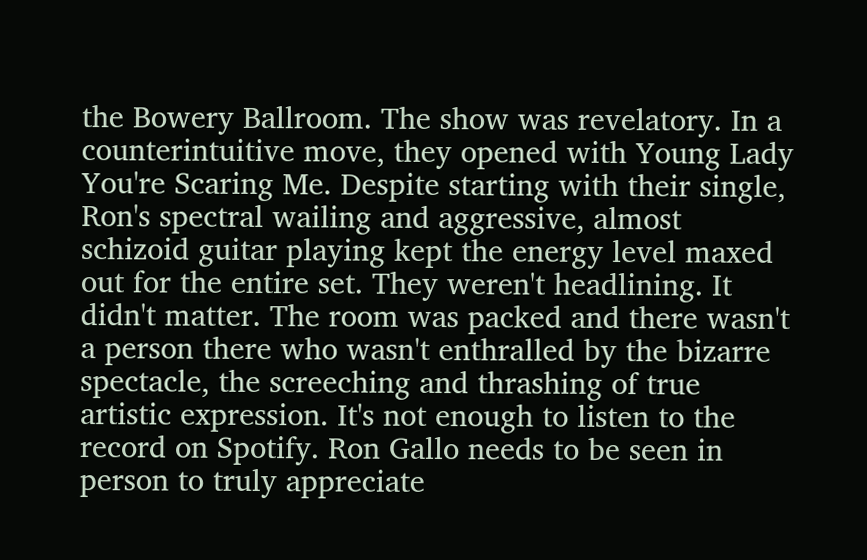the Bowery Ballroom. The show was revelatory. In a counterintuitive move, they opened with Young Lady You're Scaring Me. Despite starting with their single, Ron's spectral wailing and aggressive, almost schizoid guitar playing kept the energy level maxed out for the entire set. They weren't headlining. It didn't matter. The room was packed and there wasn't a person there who wasn't enthralled by the bizarre spectacle, the screeching and thrashing of true artistic expression. It's not enough to listen to the record on Spotify. Ron Gallo needs to be seen in person to truly appreciate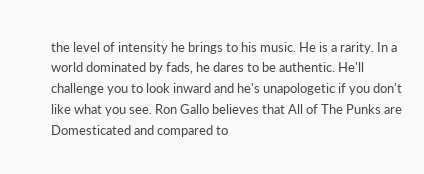the level of intensity he brings to his music. He is a rarity. In a world dominated by fads, he dares to be authentic. He'll challenge you to look inward and he's unapologetic if you don't like what you see. Ron Gallo believes that All of The Punks are Domesticated and compared to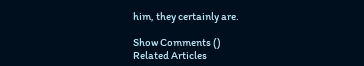him, they certainly are.

Show Comments ()
Related Articles